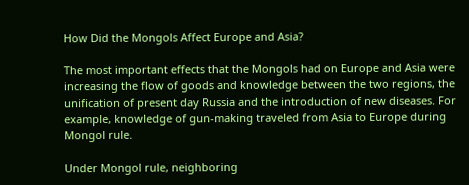How Did the Mongols Affect Europe and Asia?

The most important effects that the Mongols had on Europe and Asia were increasing the flow of goods and knowledge between the two regions, the unification of present day Russia and the introduction of new diseases. For example, knowledge of gun-making traveled from Asia to Europe during Mongol rule.

Under Mongol rule, neighboring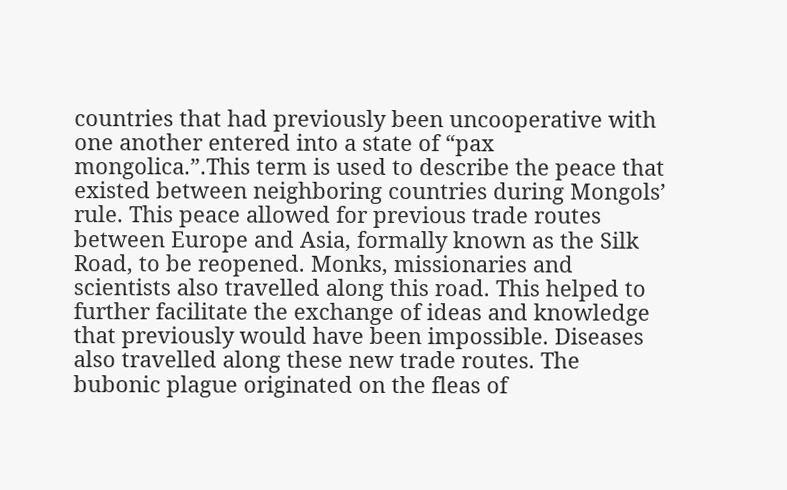countries that had previously been uncooperative with one another entered into a state of “pax mongolica.”.This term is used to describe the peace that existed between neighboring countries during Mongols’ rule. This peace allowed for previous trade routes between Europe and Asia, formally known as the Silk Road, to be reopened. Monks, missionaries and scientists also travelled along this road. This helped to further facilitate the exchange of ideas and knowledge that previously would have been impossible. Diseases also travelled along these new trade routes. The bubonic plague originated on the fleas of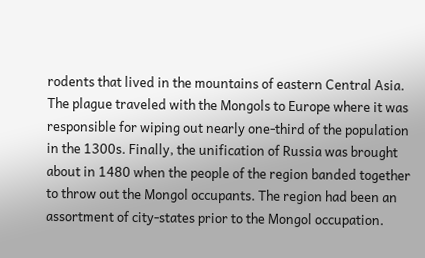rodents that lived in the mountains of eastern Central Asia. The plague traveled with the Mongols to Europe where it was responsible for wiping out nearly one-third of the population in the 1300s. Finally, the unification of Russia was brought about in 1480 when the people of the region banded together to throw out the Mongol occupants. The region had been an assortment of city-states prior to the Mongol occupation.